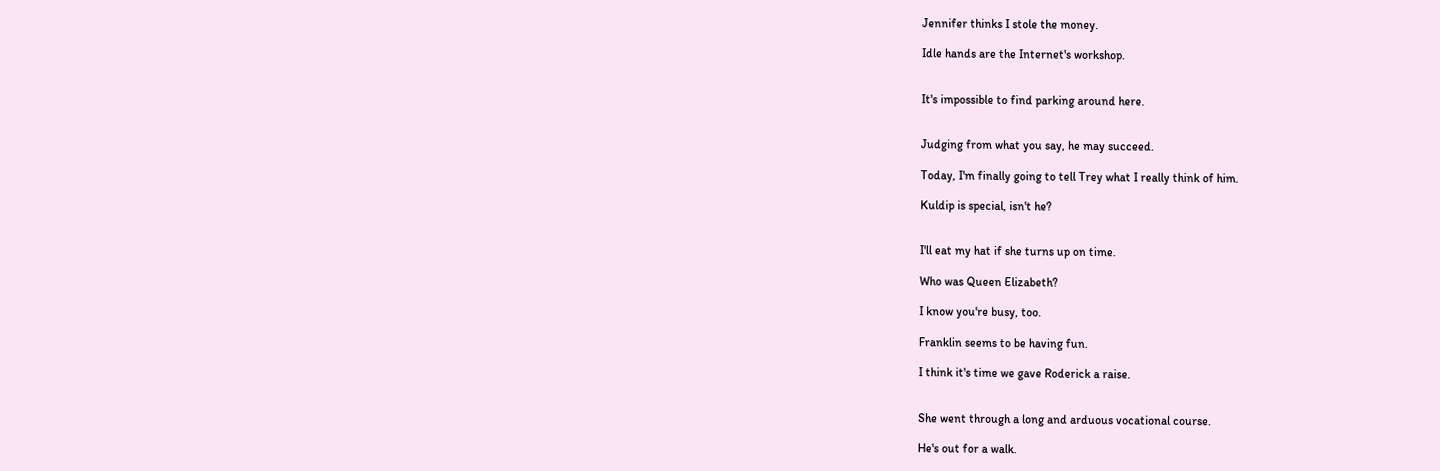Jennifer thinks I stole the money.

Idle hands are the Internet's workshop.


It's impossible to find parking around here.


Judging from what you say, he may succeed.

Today, I'm finally going to tell Trey what I really think of him.

Kuldip is special, isn't he?


I'll eat my hat if she turns up on time.

Who was Queen Elizabeth?

I know you're busy, too.

Franklin seems to be having fun.

I think it's time we gave Roderick a raise.


She went through a long and arduous vocational course.

He's out for a walk.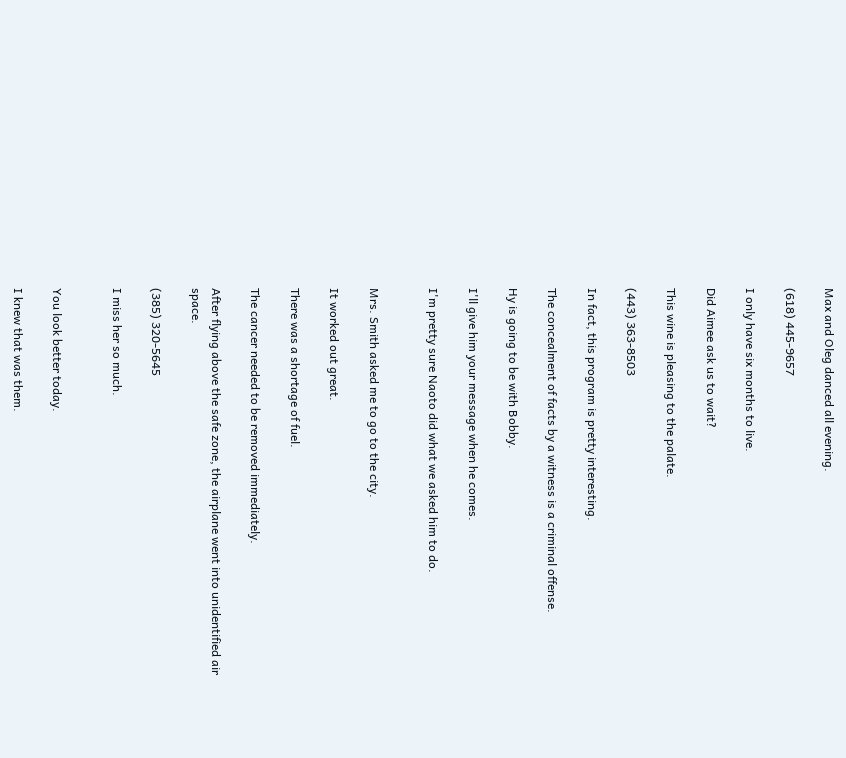Max and Oleg danced all evening.

(618) 445-9657

I only have six months to live.

Did Aimee ask us to wait?

This wine is pleasing to the palate.

(443) 363-8503

In fact, this program is pretty interesting.

The concealment of facts by a witness is a criminal offense.

Hy is going to be with Bobby.

I'll give him your message when he comes.

I'm pretty sure Naoto did what we asked him to do.


Mrs. Smith asked me to go to the city.

It worked out great.

There was a shortage of fuel.

The cancer needed to be removed immediately.

After flying above the safe zone, the airplane went into unidentified air space.

(385) 320-5645

I miss her so much.


You look better today.

I knew that was them.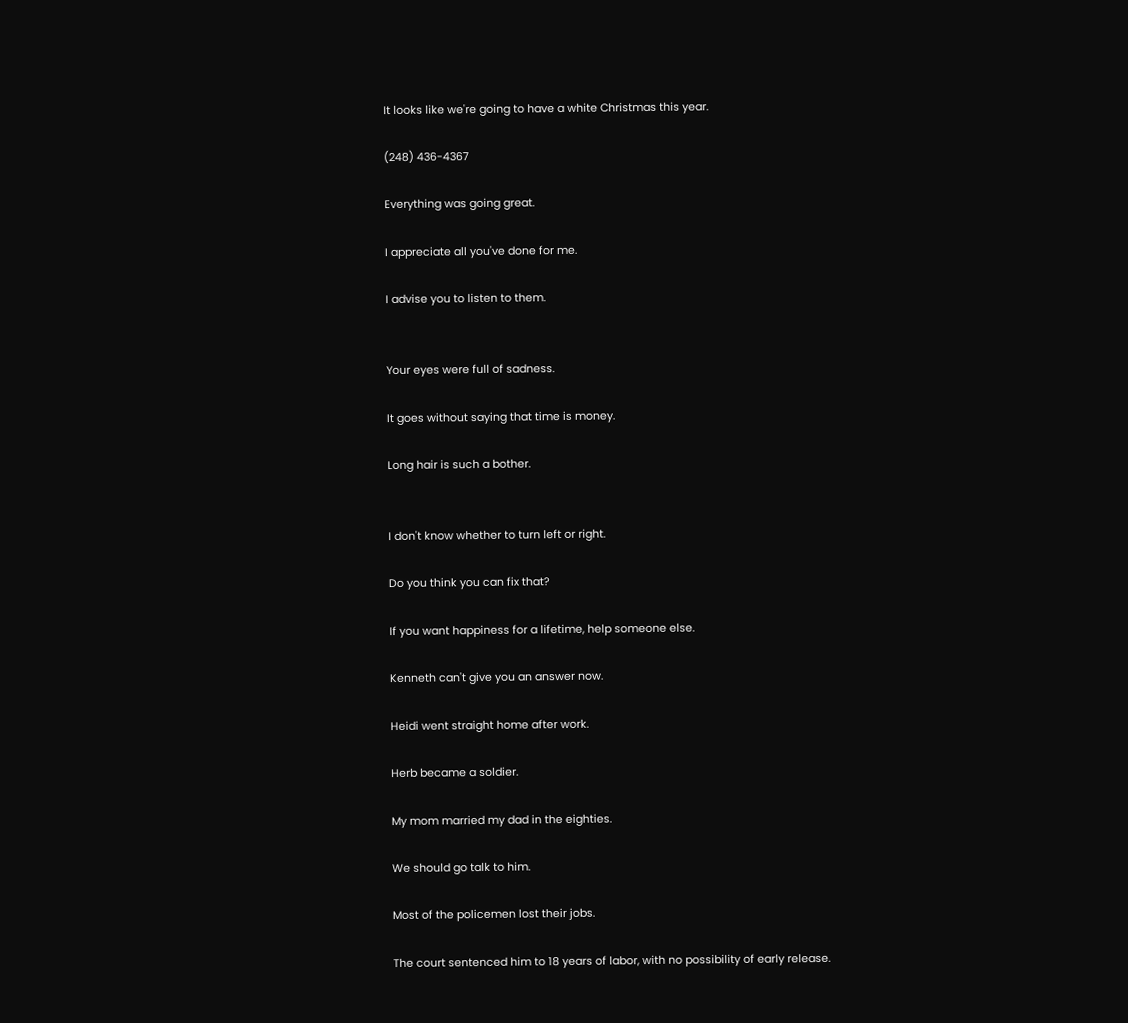It looks like we're going to have a white Christmas this year.

(248) 436-4367

Everything was going great.

I appreciate all you've done for me.

I advise you to listen to them.


Your eyes were full of sadness.

It goes without saying that time is money.

Long hair is such a bother.


I don't know whether to turn left or right.

Do you think you can fix that?

If you want happiness for a lifetime, help someone else.

Kenneth can't give you an answer now.

Heidi went straight home after work.

Herb became a soldier.

My mom married my dad in the eighties.

We should go talk to him.

Most of the policemen lost their jobs.

The court sentenced him to 18 years of labor, with no possibility of early release.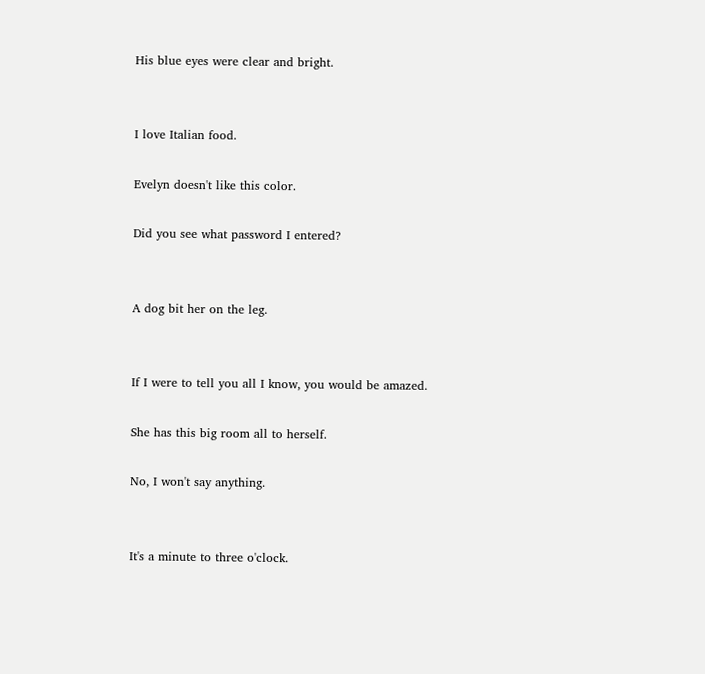His blue eyes were clear and bright.


I love Italian food.

Evelyn doesn't like this color.

Did you see what password I entered?


A dog bit her on the leg.


If I were to tell you all I know, you would be amazed.

She has this big room all to herself.

No, I won't say anything.


It's a minute to three o'clock.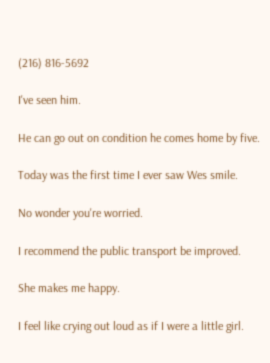(216) 816-5692

I've seen him.

He can go out on condition he comes home by five.

Today was the first time I ever saw Wes smile.

No wonder you're worried.

I recommend the public transport be improved.

She makes me happy.

I feel like crying out loud as if I were a little girl.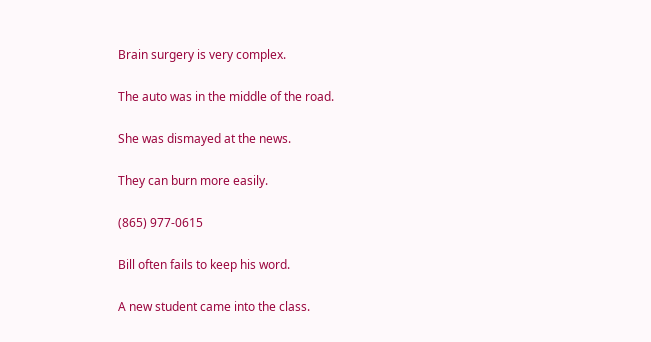Brain surgery is very complex.

The auto was in the middle of the road.

She was dismayed at the news.

They can burn more easily.

(865) 977-0615

Bill often fails to keep his word.

A new student came into the class.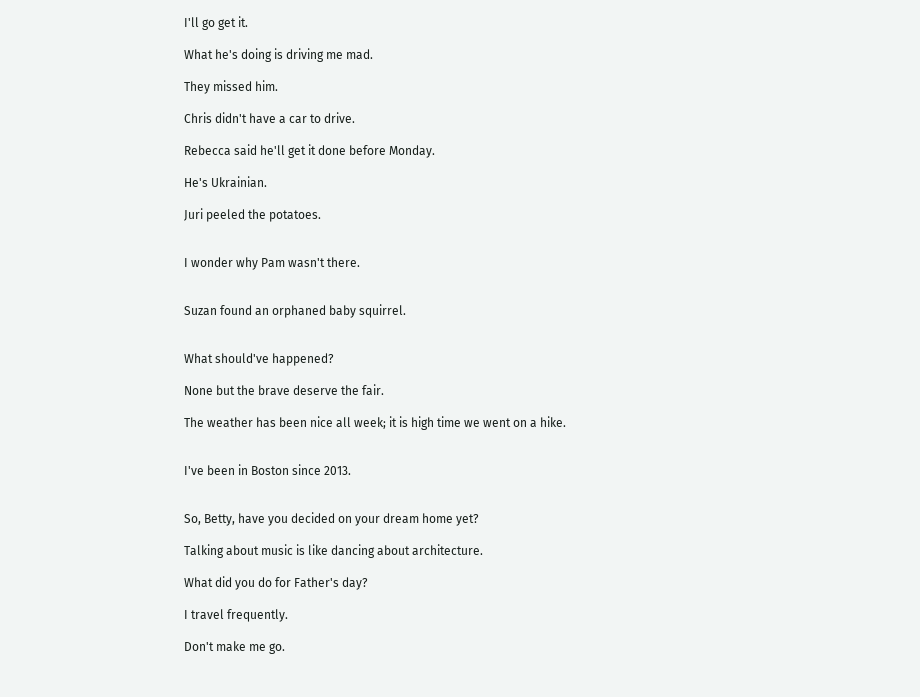I'll go get it.

What he's doing is driving me mad.

They missed him.

Chris didn't have a car to drive.

Rebecca said he'll get it done before Monday.

He's Ukrainian.

Juri peeled the potatoes.


I wonder why Pam wasn't there.


Suzan found an orphaned baby squirrel.


What should've happened?

None but the brave deserve the fair.

The weather has been nice all week; it is high time we went on a hike.


I've been in Boston since 2013.


So, Betty, have you decided on your dream home yet?

Talking about music is like dancing about architecture.

What did you do for Father's day?

I travel frequently.

Don't make me go.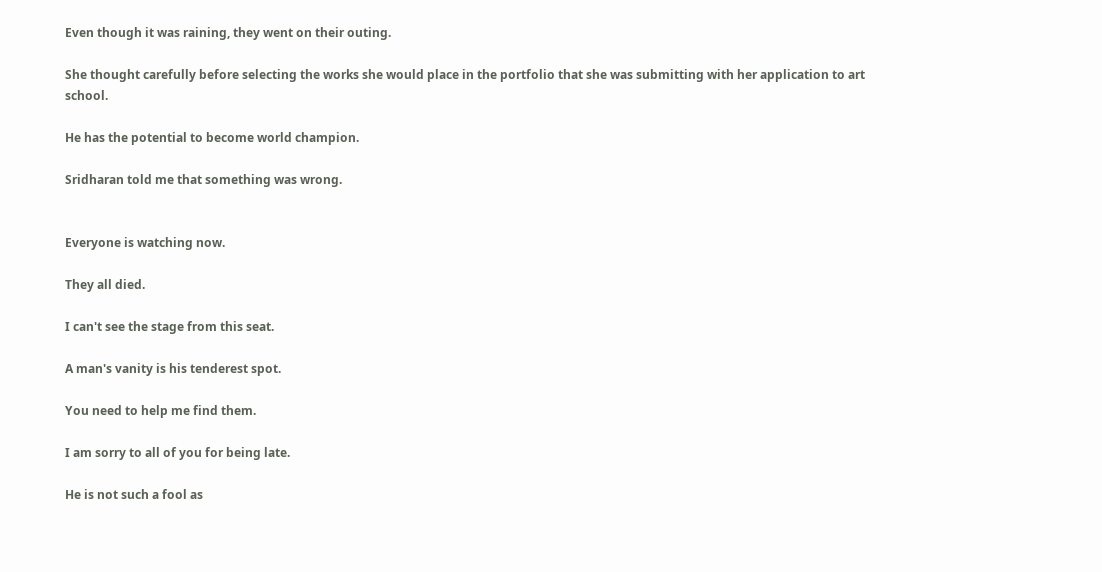Even though it was raining, they went on their outing.

She thought carefully before selecting the works she would place in the portfolio that she was submitting with her application to art school.

He has the potential to become world champion.

Sridharan told me that something was wrong.


Everyone is watching now.

They all died.

I can't see the stage from this seat.

A man's vanity is his tenderest spot.

You need to help me find them.

I am sorry to all of you for being late.

He is not such a fool as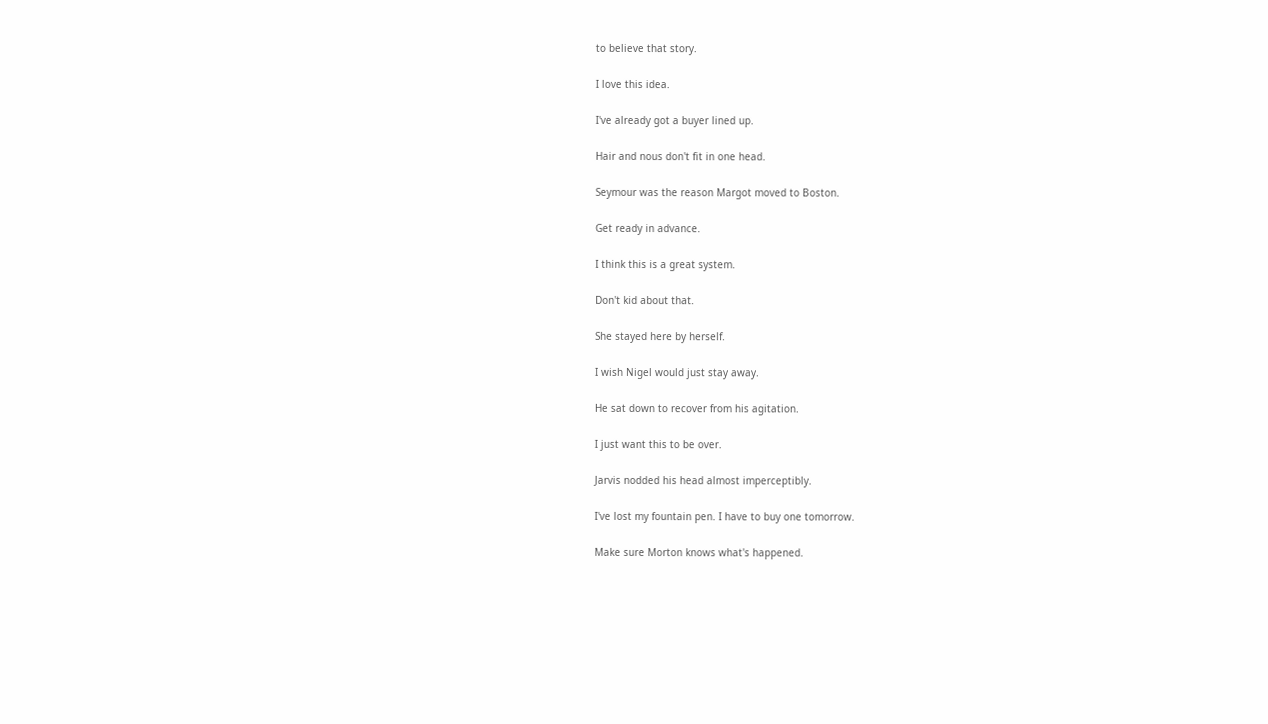to believe that story.

I love this idea.

I've already got a buyer lined up.

Hair and nous don't fit in one head.

Seymour was the reason Margot moved to Boston.

Get ready in advance.

I think this is a great system.

Don't kid about that.

She stayed here by herself.

I wish Nigel would just stay away.

He sat down to recover from his agitation.

I just want this to be over.

Jarvis nodded his head almost imperceptibly.

I've lost my fountain pen. I have to buy one tomorrow.

Make sure Morton knows what's happened.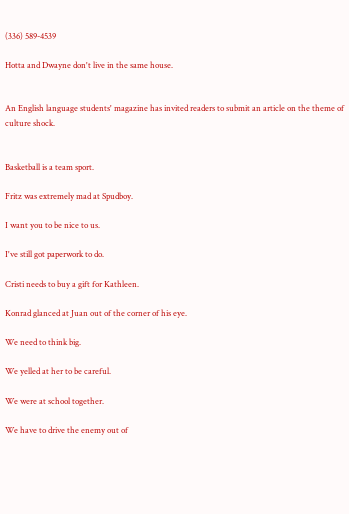(336) 589-4539

Hotta and Dwayne don't live in the same house.


An English language students' magazine has invited readers to submit an article on the theme of culture shock.


Basketball is a team sport.

Fritz was extremely mad at Spudboy.

I want you to be nice to us.

I've still got paperwork to do.

Cristi needs to buy a gift for Kathleen.

Konrad glanced at Juan out of the corner of his eye.

We need to think big.

We yelled at her to be careful.

We were at school together.

We have to drive the enemy out of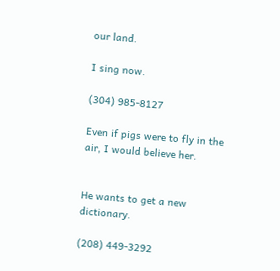our land.

I sing now.

(304) 985-8127

Even if pigs were to fly in the air, I would believe her.


He wants to get a new dictionary.

(208) 449-3292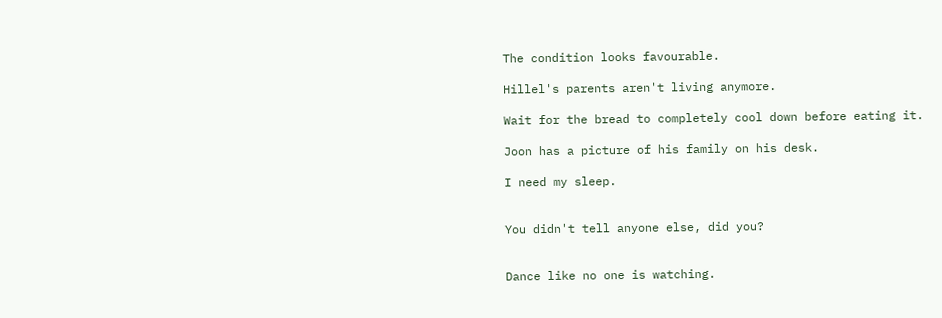The condition looks favourable.

Hillel's parents aren't living anymore.

Wait for the bread to completely cool down before eating it.

Joon has a picture of his family on his desk.

I need my sleep.


You didn't tell anyone else, did you?


Dance like no one is watching.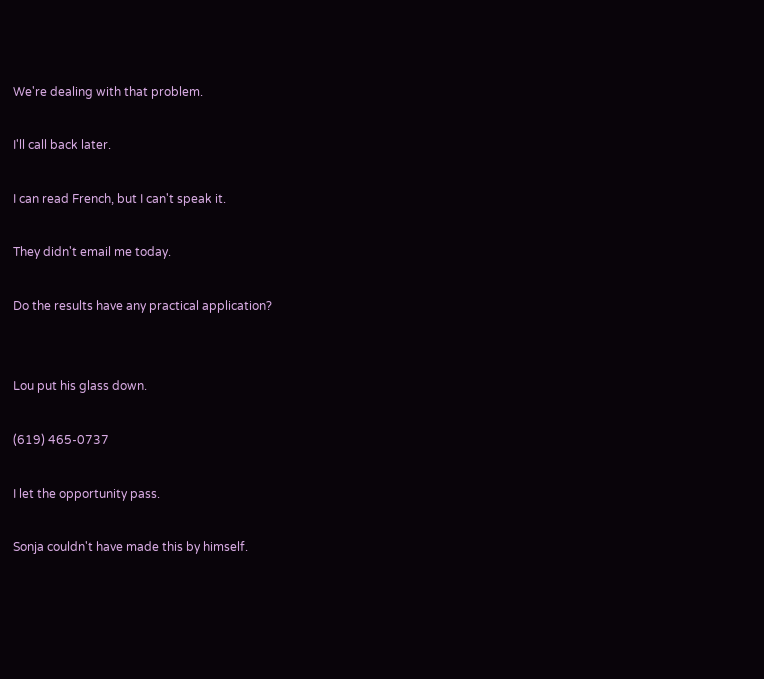We're dealing with that problem.

I'll call back later.

I can read French, but I can't speak it.

They didn't email me today.

Do the results have any practical application?


Lou put his glass down.

(619) 465-0737

I let the opportunity pass.

Sonja couldn't have made this by himself.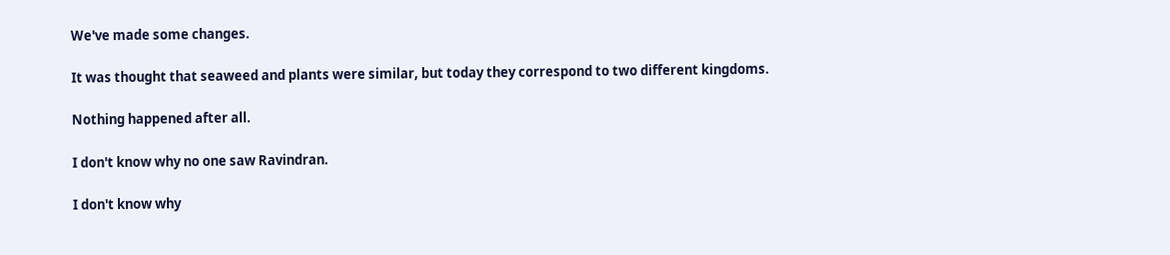We've made some changes.

It was thought that seaweed and plants were similar, but today they correspond to two different kingdoms.

Nothing happened after all.

I don't know why no one saw Ravindran.

I don't know why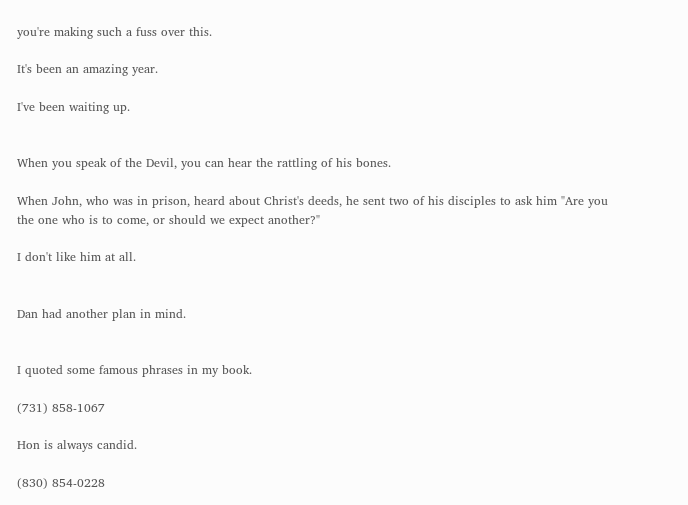you're making such a fuss over this.

It's been an amazing year.

I've been waiting up.


When you speak of the Devil, you can hear the rattling of his bones.

When John, who was in prison, heard about Christ's deeds, he sent two of his disciples to ask him "Are you the one who is to come, or should we expect another?"

I don't like him at all.


Dan had another plan in mind.


I quoted some famous phrases in my book.

(731) 858-1067

Hon is always candid.

(830) 854-0228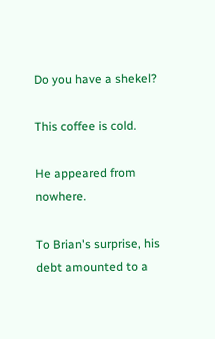Do you have a shekel?

This coffee is cold.

He appeared from nowhere.

To Brian's surprise, his debt amounted to a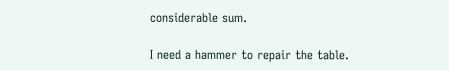considerable sum.

I need a hammer to repair the table.